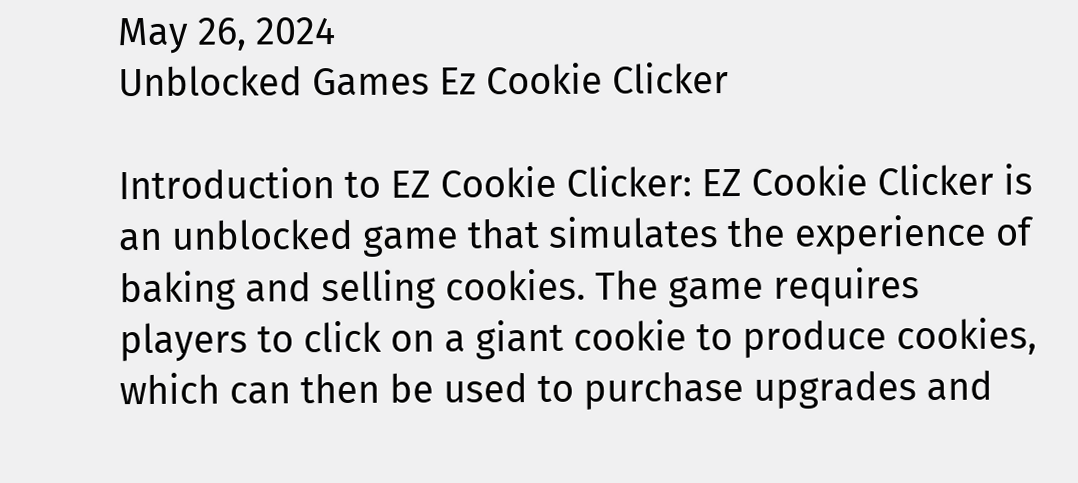May 26, 2024
Unblocked Games Ez Cookie Clicker

Introduction to EZ Cookie Clicker: EZ Cookie Clicker is an unblocked game that simulates the experience of baking and selling cookies. The game requires players to click on a giant cookie to produce cookies, which can then be used to purchase upgrades and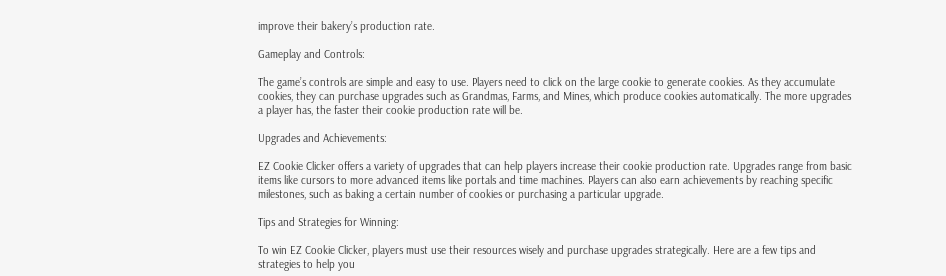improve their bakery’s production rate.

Gameplay and Controls:

The game’s controls are simple and easy to use. Players need to click on the large cookie to generate cookies. As they accumulate cookies, they can purchase upgrades such as Grandmas, Farms, and Mines, which produce cookies automatically. The more upgrades a player has, the faster their cookie production rate will be.

Upgrades and Achievements:

EZ Cookie Clicker offers a variety of upgrades that can help players increase their cookie production rate. Upgrades range from basic items like cursors to more advanced items like portals and time machines. Players can also earn achievements by reaching specific milestones, such as baking a certain number of cookies or purchasing a particular upgrade.

Tips and Strategies for Winning:

To win EZ Cookie Clicker, players must use their resources wisely and purchase upgrades strategically. Here are a few tips and strategies to help you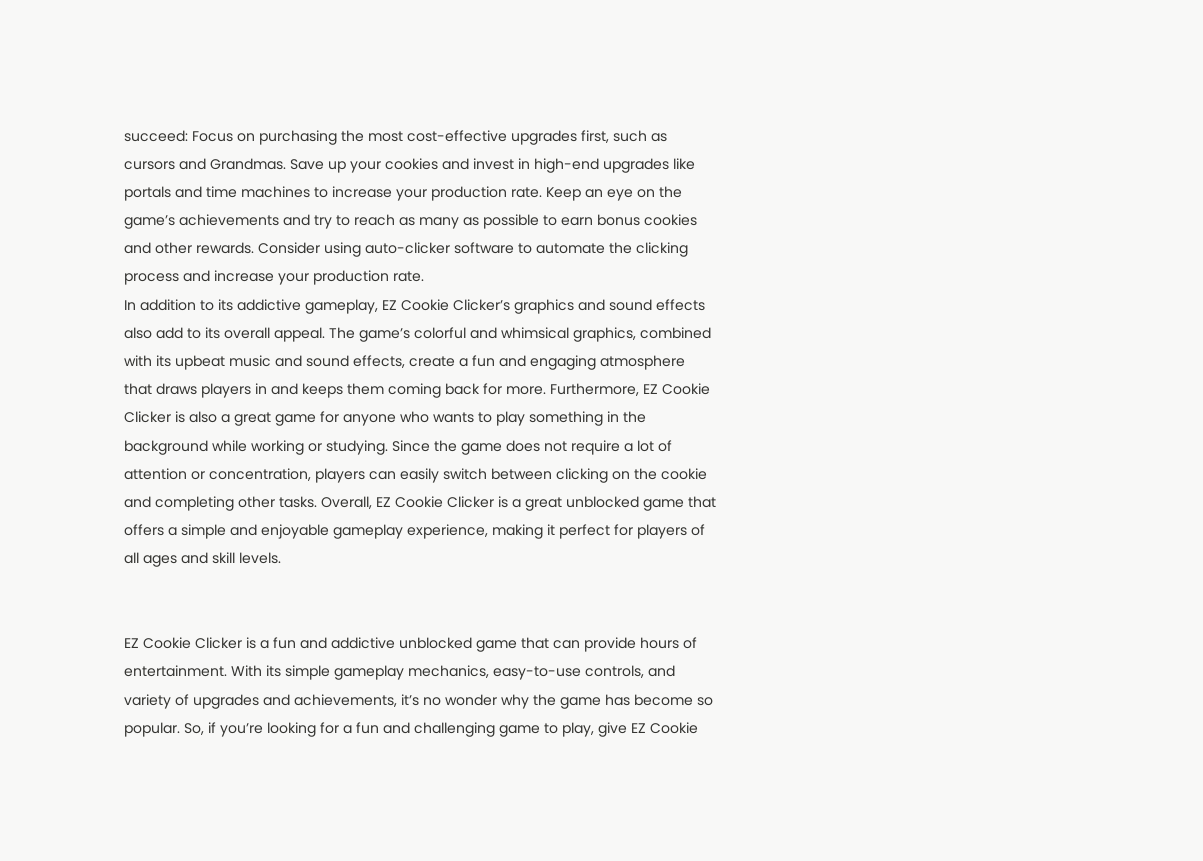succeed: Focus on purchasing the most cost-effective upgrades first, such as cursors and Grandmas. Save up your cookies and invest in high-end upgrades like portals and time machines to increase your production rate. Keep an eye on the game’s achievements and try to reach as many as possible to earn bonus cookies and other rewards. Consider using auto-clicker software to automate the clicking process and increase your production rate.
In addition to its addictive gameplay, EZ Cookie Clicker’s graphics and sound effects also add to its overall appeal. The game’s colorful and whimsical graphics, combined with its upbeat music and sound effects, create a fun and engaging atmosphere that draws players in and keeps them coming back for more. Furthermore, EZ Cookie Clicker is also a great game for anyone who wants to play something in the background while working or studying. Since the game does not require a lot of attention or concentration, players can easily switch between clicking on the cookie and completing other tasks. Overall, EZ Cookie Clicker is a great unblocked game that offers a simple and enjoyable gameplay experience, making it perfect for players of all ages and skill levels.


EZ Cookie Clicker is a fun and addictive unblocked game that can provide hours of entertainment. With its simple gameplay mechanics, easy-to-use controls, and variety of upgrades and achievements, it’s no wonder why the game has become so popular. So, if you’re looking for a fun and challenging game to play, give EZ Cookie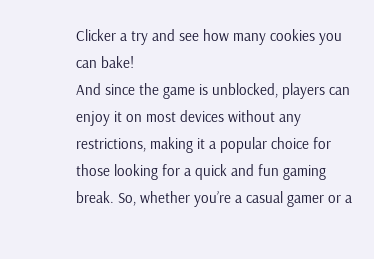Clicker a try and see how many cookies you can bake!
And since the game is unblocked, players can enjoy it on most devices without any restrictions, making it a popular choice for those looking for a quick and fun gaming break. So, whether you’re a casual gamer or a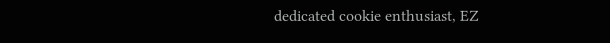dedicated cookie enthusiast, EZ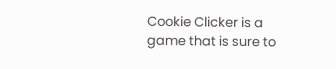Cookie Clicker is a game that is sure to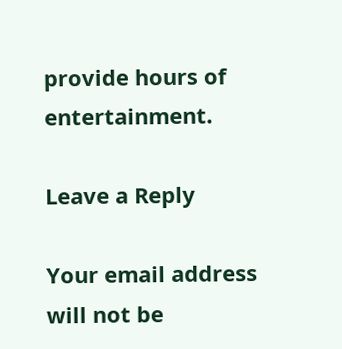provide hours of entertainment.

Leave a Reply

Your email address will not be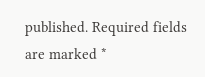published. Required fields are marked *